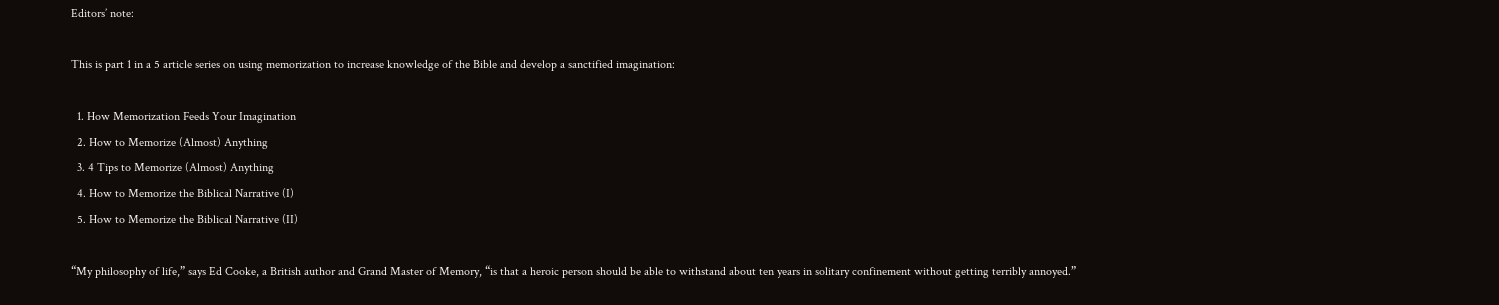Editors’ note:

This is part 1 in a 5 article series on using memorization to increase knowledge of the Bible and develop a sanctified imagination:

  1. How Memorization Feeds Your Imagination
  2. How to Memorize (Almost) Anything
  3. 4 Tips to Memorize (Almost) Anything
  4. How to Memorize the Biblical Narrative (I)
  5. How to Memorize the Biblical Narrative (II)

“My philosophy of life,” says Ed Cooke, a British author and Grand Master of Memory, “is that a heroic person should be able to withstand about ten years in solitary confinement without getting terribly annoyed.”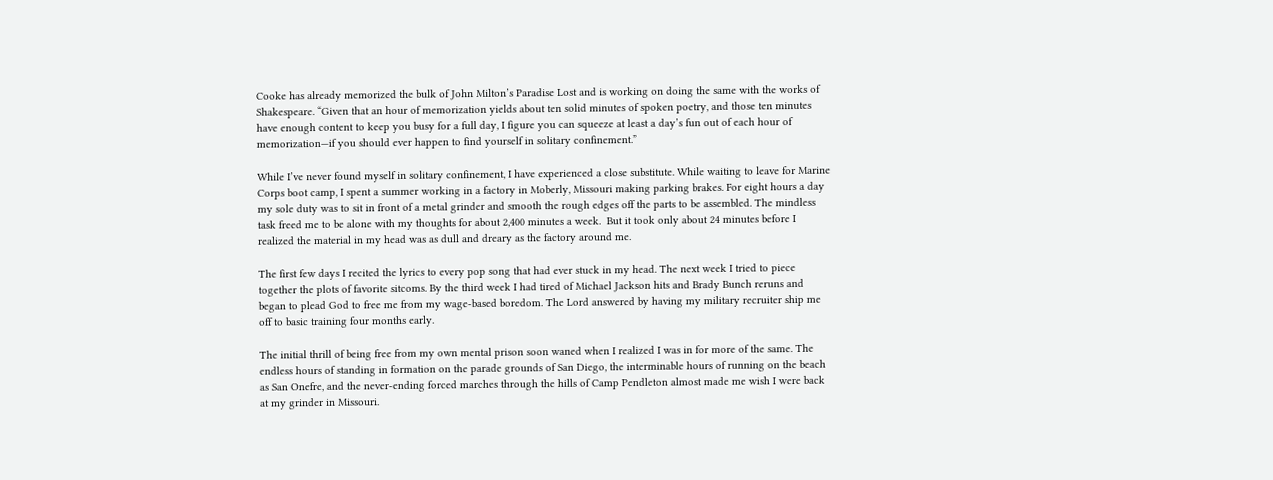Cooke has already memorized the bulk of John Milton’s Paradise Lost and is working on doing the same with the works of Shakespeare. “Given that an hour of memorization yields about ten solid minutes of spoken poetry, and those ten minutes have enough content to keep you busy for a full day, I figure you can squeeze at least a day’s fun out of each hour of memorization—if you should ever happen to find yourself in solitary confinement.”

While I’ve never found myself in solitary confinement, I have experienced a close substitute. While waiting to leave for Marine Corps boot camp, I spent a summer working in a factory in Moberly, Missouri making parking brakes. For eight hours a day my sole duty was to sit in front of a metal grinder and smooth the rough edges off the parts to be assembled. The mindless task freed me to be alone with my thoughts for about 2,400 minutes a week.  But it took only about 24 minutes before I realized the material in my head was as dull and dreary as the factory around me.

The first few days I recited the lyrics to every pop song that had ever stuck in my head. The next week I tried to piece together the plots of favorite sitcoms. By the third week I had tired of Michael Jackson hits and Brady Bunch reruns and began to plead God to free me from my wage-based boredom. The Lord answered by having my military recruiter ship me off to basic training four months early.

The initial thrill of being free from my own mental prison soon waned when I realized I was in for more of the same. The endless hours of standing in formation on the parade grounds of San Diego, the interminable hours of running on the beach as San Onefre, and the never-ending forced marches through the hills of Camp Pendleton almost made me wish I were back at my grinder in Missouri.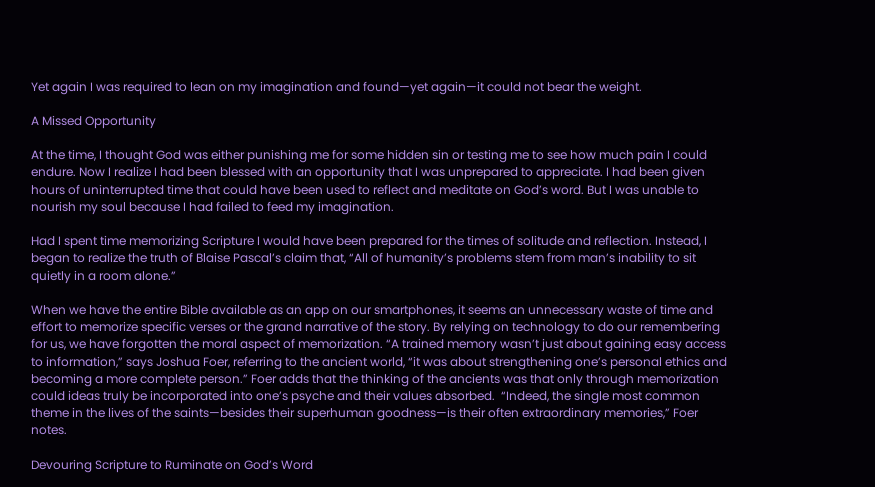Yet again I was required to lean on my imagination and found—yet again—it could not bear the weight.

A Missed Opportunity

At the time, I thought God was either punishing me for some hidden sin or testing me to see how much pain I could endure. Now I realize I had been blessed with an opportunity that I was unprepared to appreciate. I had been given hours of uninterrupted time that could have been used to reflect and meditate on God’s word. But I was unable to nourish my soul because I had failed to feed my imagination.

Had I spent time memorizing Scripture I would have been prepared for the times of solitude and reflection. Instead, I began to realize the truth of Blaise Pascal’s claim that, “All of humanity’s problems stem from man’s inability to sit quietly in a room alone.”

When we have the entire Bible available as an app on our smartphones, it seems an unnecessary waste of time and effort to memorize specific verses or the grand narrative of the story. By relying on technology to do our remembering for us, we have forgotten the moral aspect of memorization. “A trained memory wasn’t just about gaining easy access to information,” says Joshua Foer, referring to the ancient world, “it was about strengthening one’s personal ethics and becoming a more complete person.” Foer adds that the thinking of the ancients was that only through memorization could ideas truly be incorporated into one’s psyche and their values absorbed.  “Indeed, the single most common theme in the lives of the saints—besides their superhuman goodness—is their often extraordinary memories,” Foer notes.

Devouring Scripture to Ruminate on God’s Word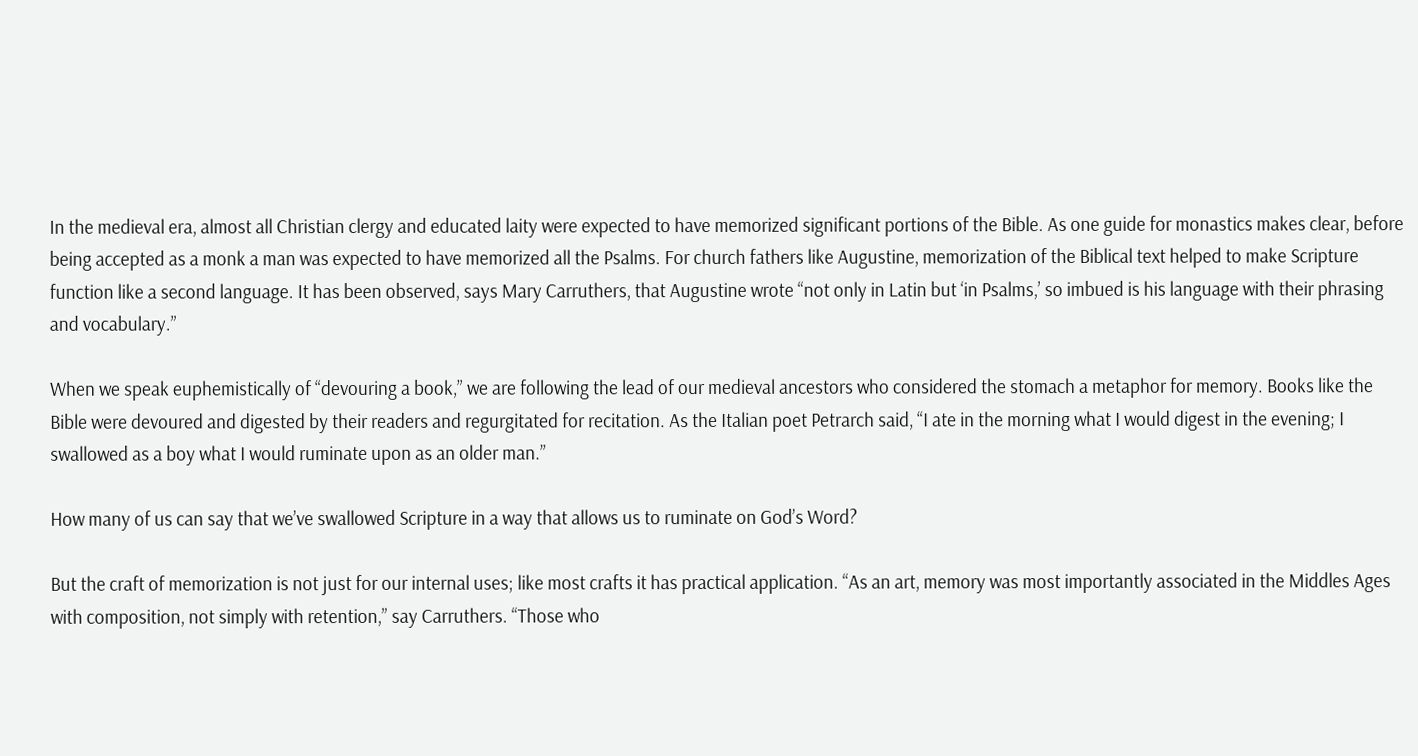In the medieval era, almost all Christian clergy and educated laity were expected to have memorized significant portions of the Bible. As one guide for monastics makes clear, before being accepted as a monk a man was expected to have memorized all the Psalms. For church fathers like Augustine, memorization of the Biblical text helped to make Scripture function like a second language. It has been observed, says Mary Carruthers, that Augustine wrote “not only in Latin but ‘in Psalms,’ so imbued is his language with their phrasing and vocabulary.”

When we speak euphemistically of “devouring a book,” we are following the lead of our medieval ancestors who considered the stomach a metaphor for memory. Books like the Bible were devoured and digested by their readers and regurgitated for recitation. As the Italian poet Petrarch said, “I ate in the morning what I would digest in the evening; I swallowed as a boy what I would ruminate upon as an older man.”

How many of us can say that we’ve swallowed Scripture in a way that allows us to ruminate on God’s Word?

But the craft of memorization is not just for our internal uses; like most crafts it has practical application. “As an art, memory was most importantly associated in the Middles Ages with composition, not simply with retention,” say Carruthers. “Those who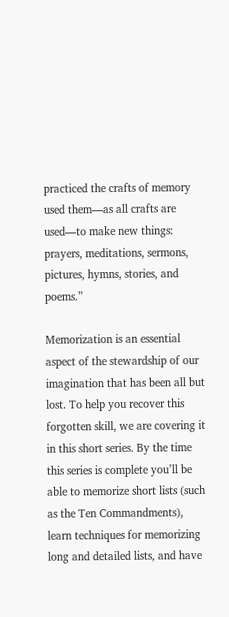practiced the crafts of memory used them—as all crafts are used—to make new things: prayers, meditations, sermons, pictures, hymns, stories, and poems.”

Memorization is an essential aspect of the stewardship of our imagination that has been all but lost. To help you recover this forgotten skill, we are covering it in this short series. By the time this series is complete you’ll be able to memorize short lists (such as the Ten Commandments), learn techniques for memorizing long and detailed lists, and have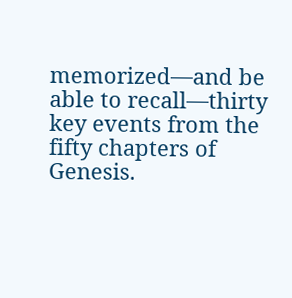memorized—and be able to recall—thirty key events from the fifty chapters of Genesis.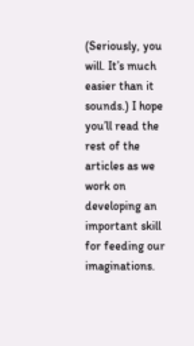(Seriously, you will. It’s much easier than it sounds.) I hope you’ll read the rest of the articles as we work on developing an important skill for feeding our imaginations.